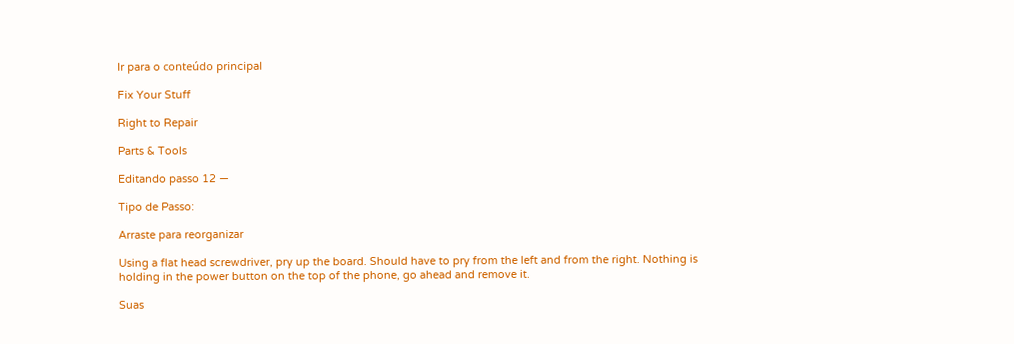Ir para o conteúdo principal

Fix Your Stuff

Right to Repair

Parts & Tools

Editando passo 12 —

Tipo de Passo:

Arraste para reorganizar

Using a flat head screwdriver, pry up the board. Should have to pry from the left and from the right. Nothing is holding in the power button on the top of the phone, go ahead and remove it.

Suas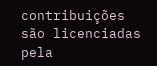contribuições são licenciadas pela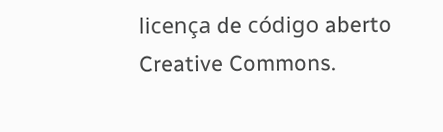licença de código aberto Creative Commons.